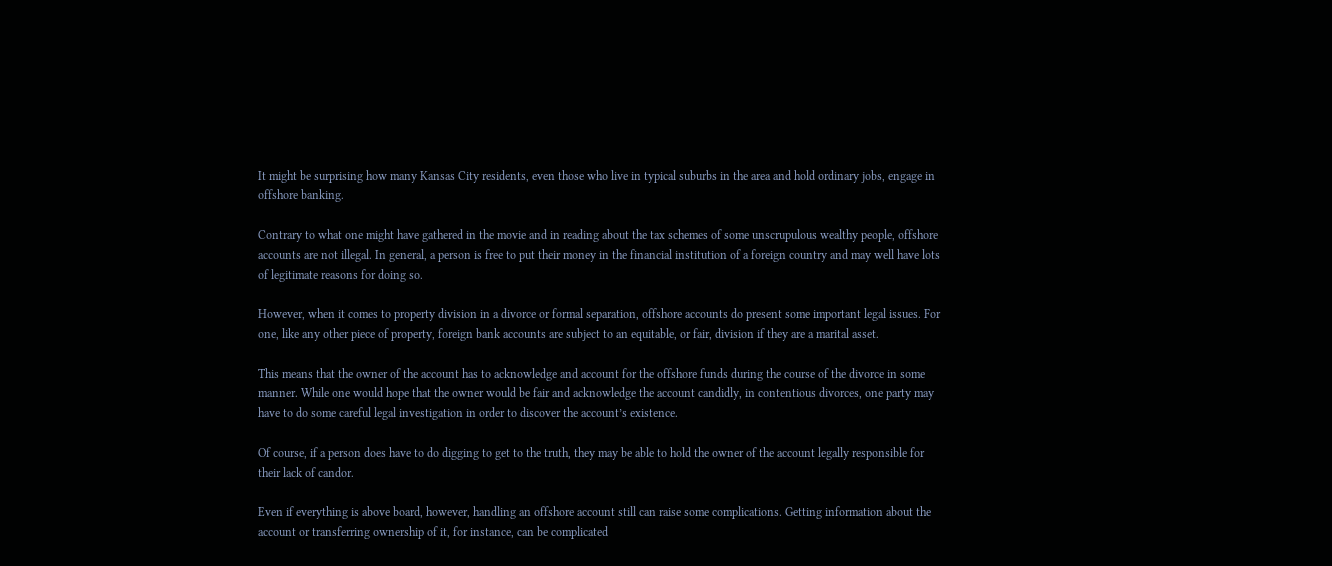It might be surprising how many Kansas City residents, even those who live in typical suburbs in the area and hold ordinary jobs, engage in offshore banking.

Contrary to what one might have gathered in the movie and in reading about the tax schemes of some unscrupulous wealthy people, offshore accounts are not illegal. In general, a person is free to put their money in the financial institution of a foreign country and may well have lots of legitimate reasons for doing so.

However, when it comes to property division in a divorce or formal separation, offshore accounts do present some important legal issues. For one, like any other piece of property, foreign bank accounts are subject to an equitable, or fair, division if they are a marital asset.

This means that the owner of the account has to acknowledge and account for the offshore funds during the course of the divorce in some manner. While one would hope that the owner would be fair and acknowledge the account candidly, in contentious divorces, one party may have to do some careful legal investigation in order to discover the account’s existence.

Of course, if a person does have to do digging to get to the truth, they may be able to hold the owner of the account legally responsible for their lack of candor.

Even if everything is above board, however, handling an offshore account still can raise some complications. Getting information about the account or transferring ownership of it, for instance, can be complicated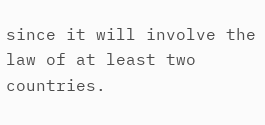since it will involve the law of at least two countries.